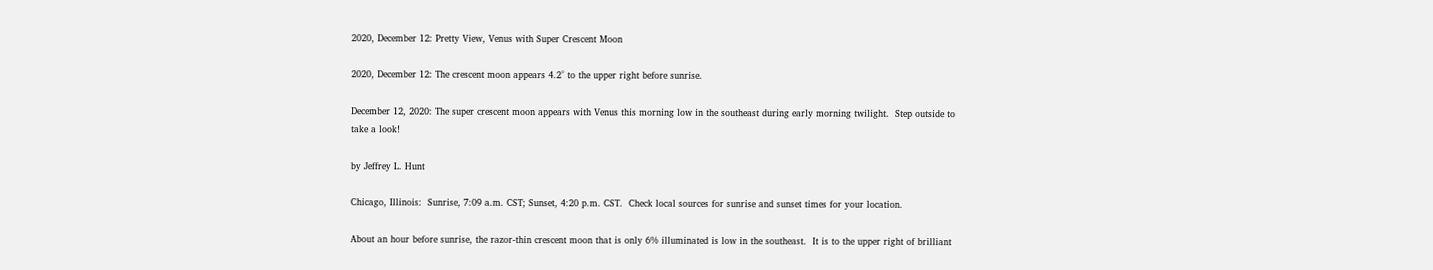2020, December 12: Pretty View, Venus with Super Crescent Moon

2020, December 12: The crescent moon appears 4.2° to the upper right before sunrise.

December 12, 2020: The super crescent moon appears with Venus this morning low in the southeast during early morning twilight.  Step outside to take a look!

by Jeffrey L. Hunt

Chicago, Illinois:  Sunrise, 7:09 a.m. CST; Sunset, 4:20 p.m. CST.  Check local sources for sunrise and sunset times for your location.

About an hour before sunrise, the razor-thin crescent moon that is only 6% illuminated is low in the southeast.  It is to the upper right of brilliant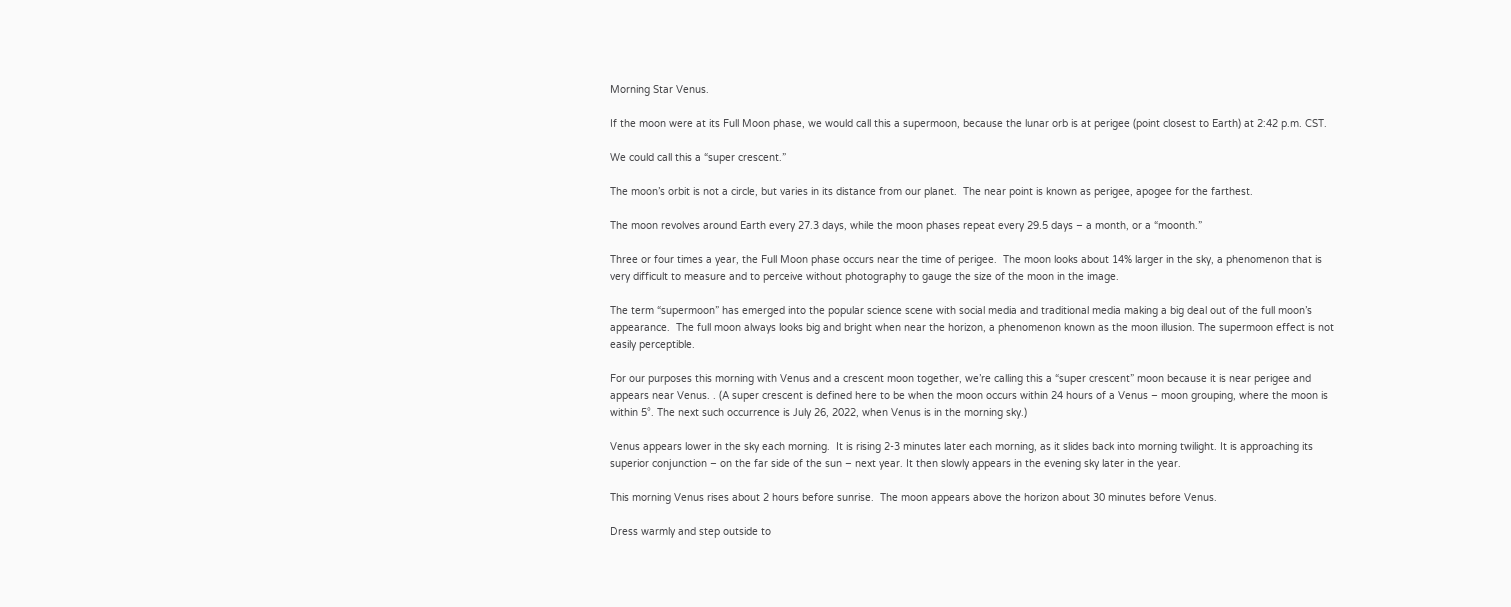Morning Star Venus.

If the moon were at its Full Moon phase, we would call this a supermoon, because the lunar orb is at perigee (point closest to Earth) at 2:42 p.m. CST.

We could call this a “super crescent.”

The moon’s orbit is not a circle, but varies in its distance from our planet.  The near point is known as perigee, apogee for the farthest.

The moon revolves around Earth every 27.3 days, while the moon phases repeat every 29.5 days – a month, or a “moonth.”

Three or four times a year, the Full Moon phase occurs near the time of perigee.  The moon looks about 14% larger in the sky, a phenomenon that is very difficult to measure and to perceive without photography to gauge the size of the moon in the image.

The term “supermoon” has emerged into the popular science scene with social media and traditional media making a big deal out of the full moon’s appearance.  The full moon always looks big and bright when near the horizon, a phenomenon known as the moon illusion. The supermoon effect is not easily perceptible.

For our purposes this morning with Venus and a crescent moon together, we’re calling this a “super crescent” moon because it is near perigee and appears near Venus. . (A super crescent is defined here to be when the moon occurs within 24 hours of a Venus – moon grouping, where the moon is within 5°. The next such occurrence is July 26, 2022, when Venus is in the morning sky.)

Venus appears lower in the sky each morning.  It is rising 2-3 minutes later each morning, as it slides back into morning twilight. It is approaching its superior conjunction – on the far side of the sun – next year. It then slowly appears in the evening sky later in the year.

This morning Venus rises about 2 hours before sunrise.  The moon appears above the horizon about 30 minutes before Venus.

Dress warmly and step outside to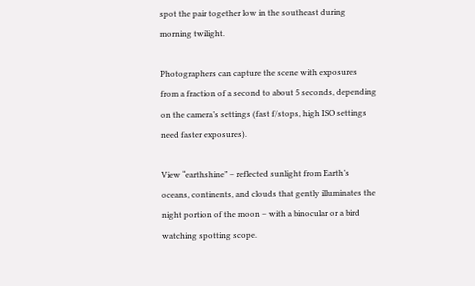spot the pair together low in the southeast during morning twilight.

Photographers can capture the scene with exposures from a fraction of a second to about 5 seconds, depending on the camera’s settings (fast f/stops, high ISO settings need faster exposures).

View “earthshine” – reflected sunlight from Earth’s oceans, continents, and clouds that gently illuminates the night portion of the moon – with a binocular or a bird watching spotting scope.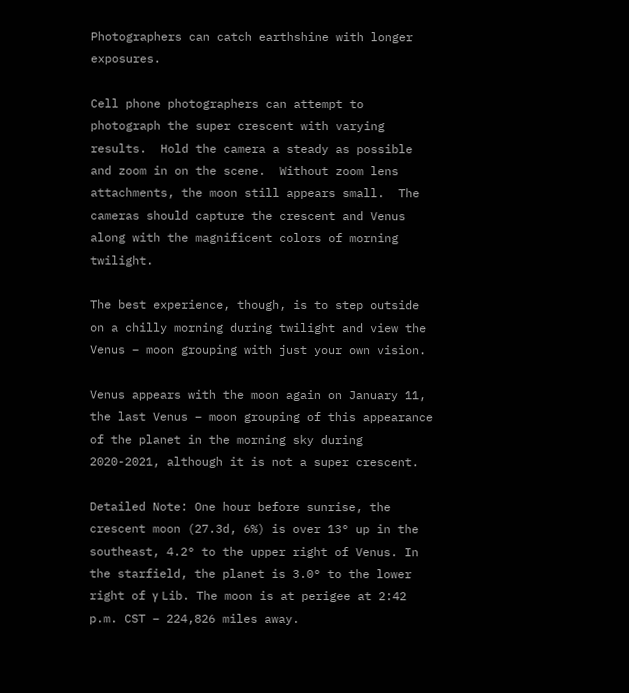Photographers can catch earthshine with longer exposures.

Cell phone photographers can attempt to photograph the super crescent with varying results.  Hold the camera a steady as possible and zoom in on the scene.  Without zoom lens attachments, the moon still appears small.  The cameras should capture the crescent and Venus along with the magnificent colors of morning twilight.

The best experience, though, is to step outside on a chilly morning during twilight and view the Venus – moon grouping with just your own vision.

Venus appears with the moon again on January 11, the last Venus – moon grouping of this appearance of the planet in the morning sky during 2020-2021, although it is not a super crescent.

Detailed Note: One hour before sunrise, the crescent moon (27.3d, 6%) is over 13° up in the southeast, 4.2° to the upper right of Venus. In the starfield, the planet is 3.0° to the lower right of γ Lib. The moon is at perigee at 2:42 p.m. CST – 224,826 miles away.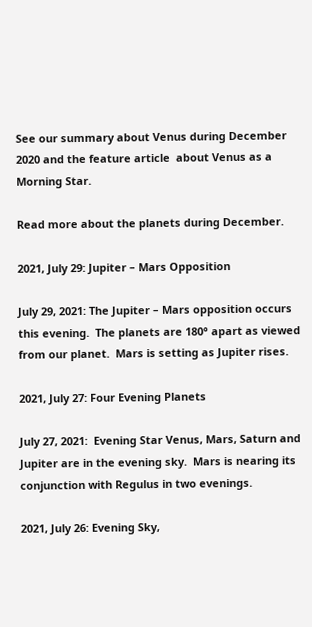See our summary about Venus during December 2020 and the feature article  about Venus as a Morning Star.

Read more about the planets during December.

2021, July 29: Jupiter – Mars Opposition

July 29, 2021: The Jupiter – Mars opposition occurs this evening.  The planets are 180° apart as viewed from our planet.  Mars is setting as Jupiter rises.

2021, July 27: Four Evening Planets

July 27, 2021:  Evening Star Venus, Mars, Saturn and Jupiter are in the evening sky.  Mars is nearing its conjunction with Regulus in two evenings.

2021, July 26: Evening Sky,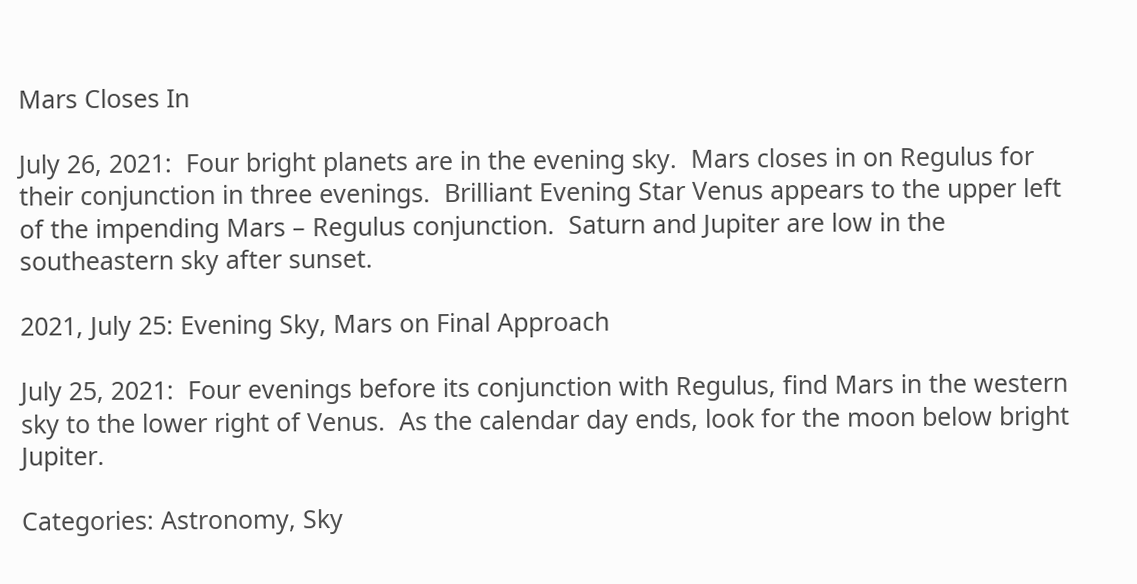Mars Closes In

July 26, 2021:  Four bright planets are in the evening sky.  Mars closes in on Regulus for their conjunction in three evenings.  Brilliant Evening Star Venus appears to the upper left of the impending Mars – Regulus conjunction.  Saturn and Jupiter are low in the southeastern sky after sunset.

2021, July 25: Evening Sky, Mars on Final Approach

July 25, 2021:  Four evenings before its conjunction with Regulus, find Mars in the western sky to the lower right of Venus.  As the calendar day ends, look for the moon below bright Jupiter.

Categories: Astronomy, Sky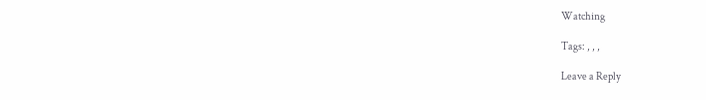Watching

Tags: , , ,

Leave a Reply